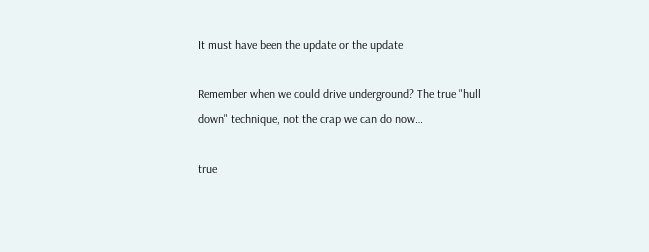It must have been the update or the update

Remember when we could drive underground? The true "hull down" technique, not the crap we can do now…

true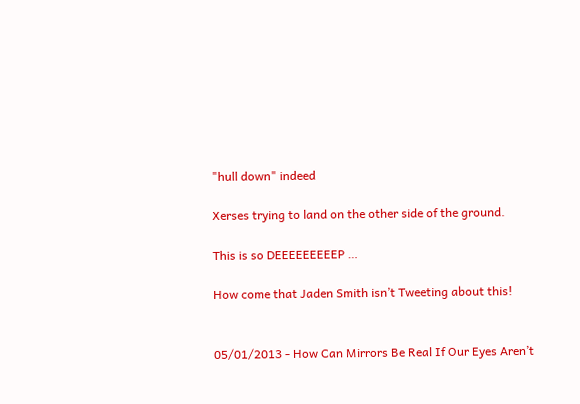"hull down" indeed

Xerses trying to land on the other side of the ground.

This is so DEEEEEEEEEP …

How come that Jaden Smith isn’t Tweeting about this!


05/01/2013 - How Can Mirrors Be Real If Our Eyes Aren’t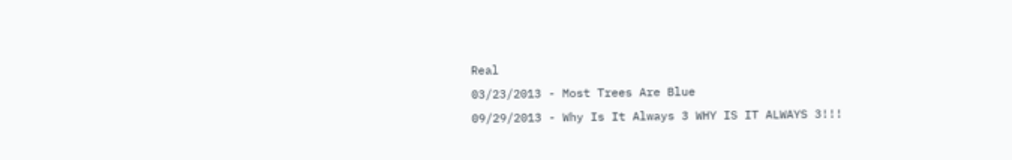Real
03/23/2013 - Most Trees Are Blue
09/29/2013 - Why Is It Always 3 WHY IS IT ALWAYS 3!!!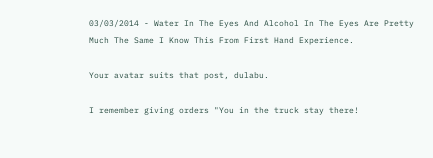03/03/2014 - Water In The Eyes And Alcohol In The Eyes Are Pretty Much The Same I Know This From First Hand Experience.

Your avatar suits that post, dulabu.

I remember giving orders "You in the truck stay there!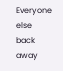Everyone else back away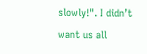slowly!". I didn’t want us all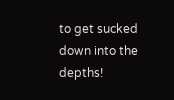to get sucked down into the depths!